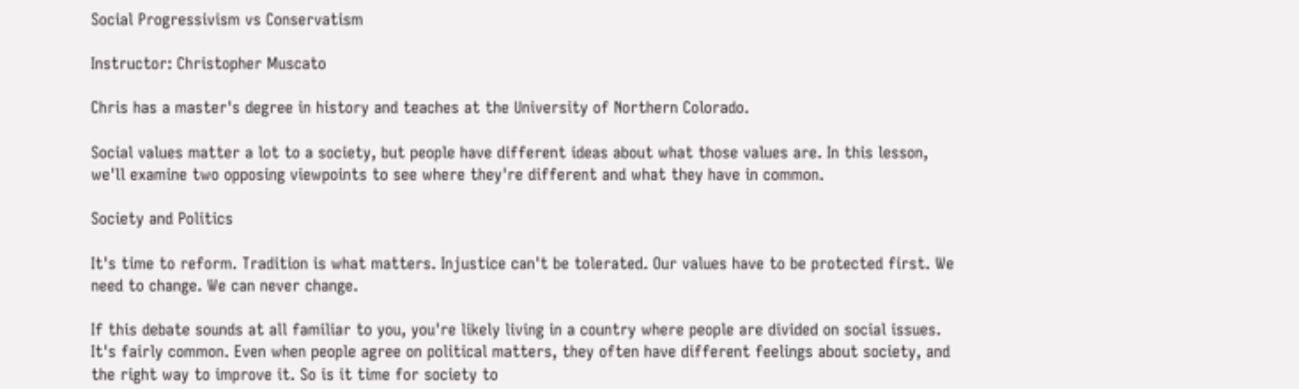Social Progressivism vs Conservatism

Instructor: Christopher Muscato

Chris has a master's degree in history and teaches at the University of Northern Colorado.

Social values matter a lot to a society, but people have different ideas about what those values are. In this lesson, we'll examine two opposing viewpoints to see where they're different and what they have in common.

Society and Politics

It's time to reform. Tradition is what matters. Injustice can't be tolerated. Our values have to be protected first. We need to change. We can never change.

If this debate sounds at all familiar to you, you're likely living in a country where people are divided on social issues. It's fairly common. Even when people agree on political matters, they often have different feelings about society, and the right way to improve it. So is it time for society to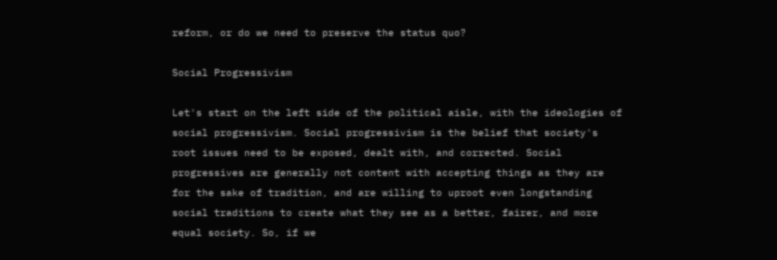reform, or do we need to preserve the status quo?

Social Progressivism

Let's start on the left side of the political aisle, with the ideologies of social progressivism. Social progressivism is the belief that society's root issues need to be exposed, dealt with, and corrected. Social progressives are generally not content with accepting things as they are for the sake of tradition, and are willing to uproot even longstanding social traditions to create what they see as a better, fairer, and more equal society. So, if we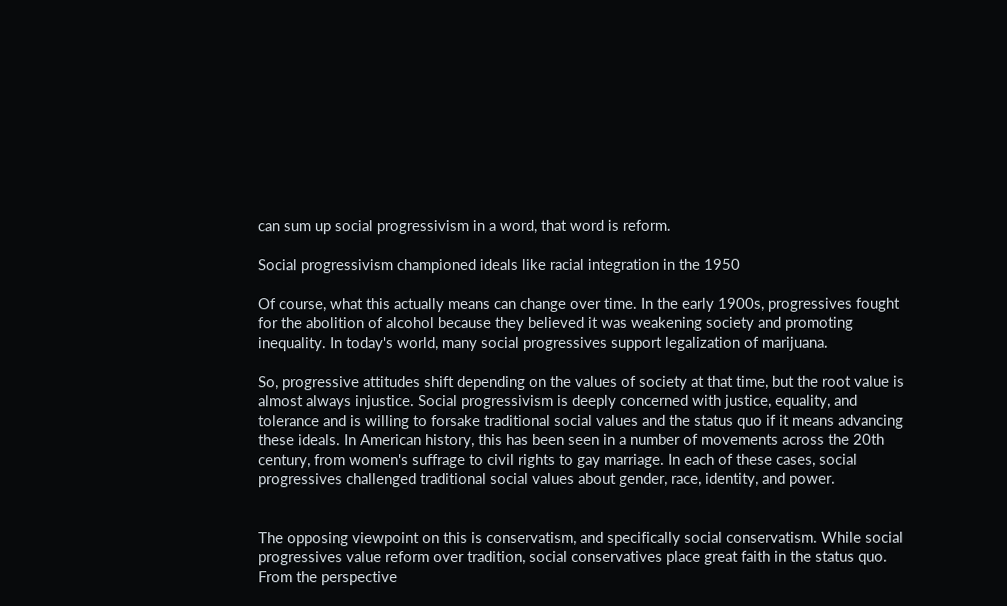can sum up social progressivism in a word, that word is reform.

Social progressivism championed ideals like racial integration in the 1950

Of course, what this actually means can change over time. In the early 1900s, progressives fought for the abolition of alcohol because they believed it was weakening society and promoting inequality. In today's world, many social progressives support legalization of marijuana.

So, progressive attitudes shift depending on the values of society at that time, but the root value is almost always injustice. Social progressivism is deeply concerned with justice, equality, and tolerance and is willing to forsake traditional social values and the status quo if it means advancing these ideals. In American history, this has been seen in a number of movements across the 20th century, from women's suffrage to civil rights to gay marriage. In each of these cases, social progressives challenged traditional social values about gender, race, identity, and power.


The opposing viewpoint on this is conservatism, and specifically social conservatism. While social progressives value reform over tradition, social conservatives place great faith in the status quo. From the perspective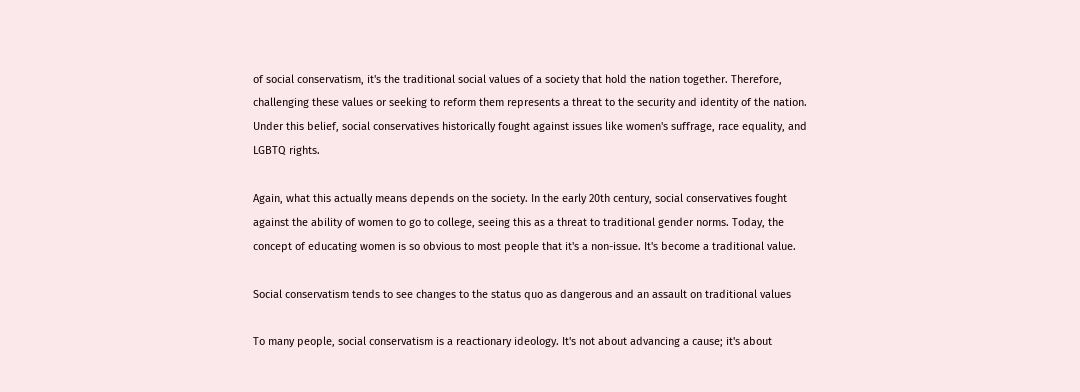of social conservatism, it's the traditional social values of a society that hold the nation together. Therefore, challenging these values or seeking to reform them represents a threat to the security and identity of the nation. Under this belief, social conservatives historically fought against issues like women's suffrage, race equality, and LGBTQ rights.

Again, what this actually means depends on the society. In the early 20th century, social conservatives fought against the ability of women to go to college, seeing this as a threat to traditional gender norms. Today, the concept of educating women is so obvious to most people that it's a non-issue. It's become a traditional value.

Social conservatism tends to see changes to the status quo as dangerous and an assault on traditional values

To many people, social conservatism is a reactionary ideology. It's not about advancing a cause; it's about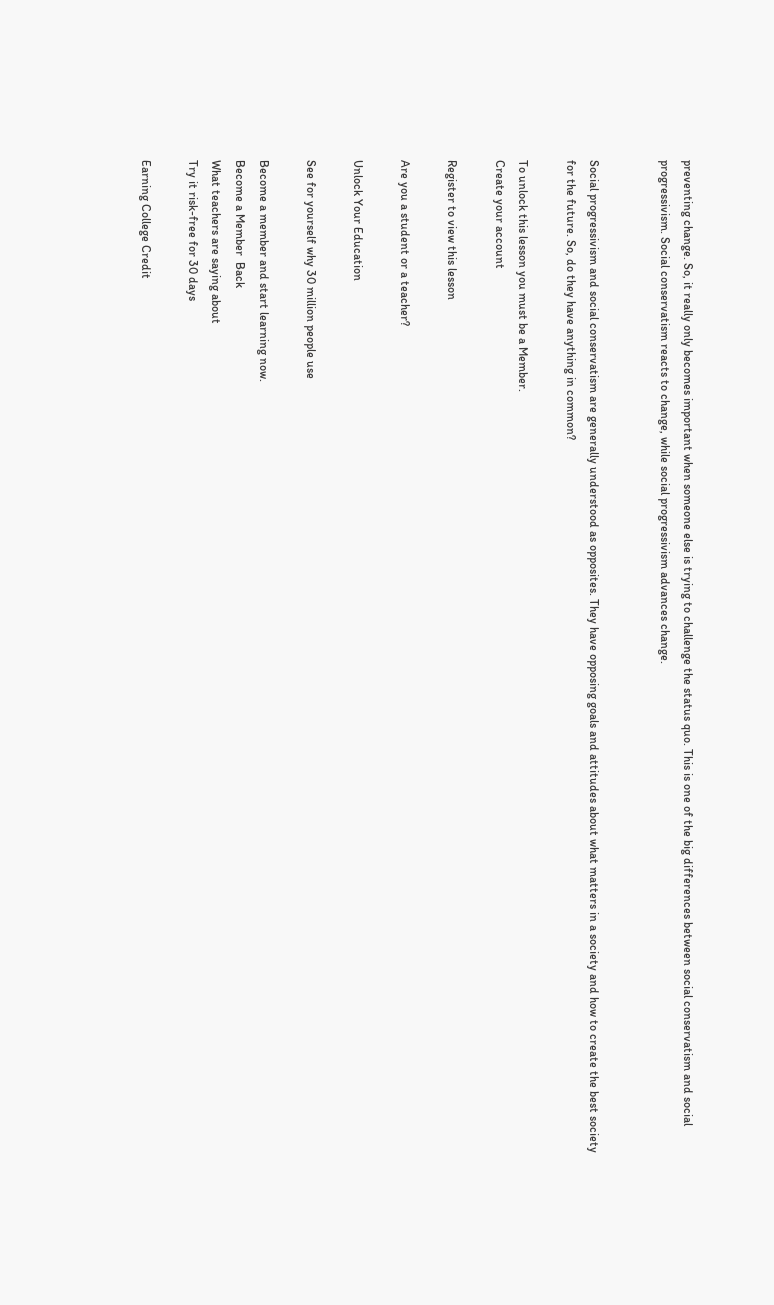preventing change. So, it really only becomes important when someone else is trying to challenge the status quo. This is one of the big differences between social conservatism and social progressivism. Social conservatism reacts to change, while social progressivism advances change.


Social progressivism and social conservatism are generally understood as opposites. They have opposing goals and attitudes about what matters in a society and how to create the best society for the future. So, do they have anything in common?

To unlock this lesson you must be a Member.
Create your account

Register to view this lesson

Are you a student or a teacher?

Unlock Your Education

See for yourself why 30 million people use

Become a member and start learning now.
Become a Member  Back
What teachers are saying about
Try it risk-free for 30 days

Earning College Credit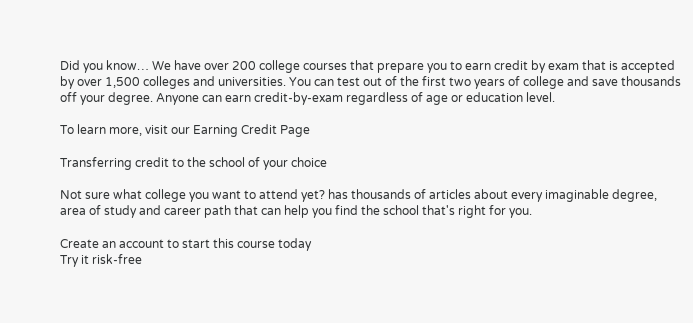Did you know… We have over 200 college courses that prepare you to earn credit by exam that is accepted by over 1,500 colleges and universities. You can test out of the first two years of college and save thousands off your degree. Anyone can earn credit-by-exam regardless of age or education level.

To learn more, visit our Earning Credit Page

Transferring credit to the school of your choice

Not sure what college you want to attend yet? has thousands of articles about every imaginable degree, area of study and career path that can help you find the school that's right for you.

Create an account to start this course today
Try it risk-free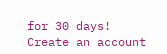for 30 days!
Create an account